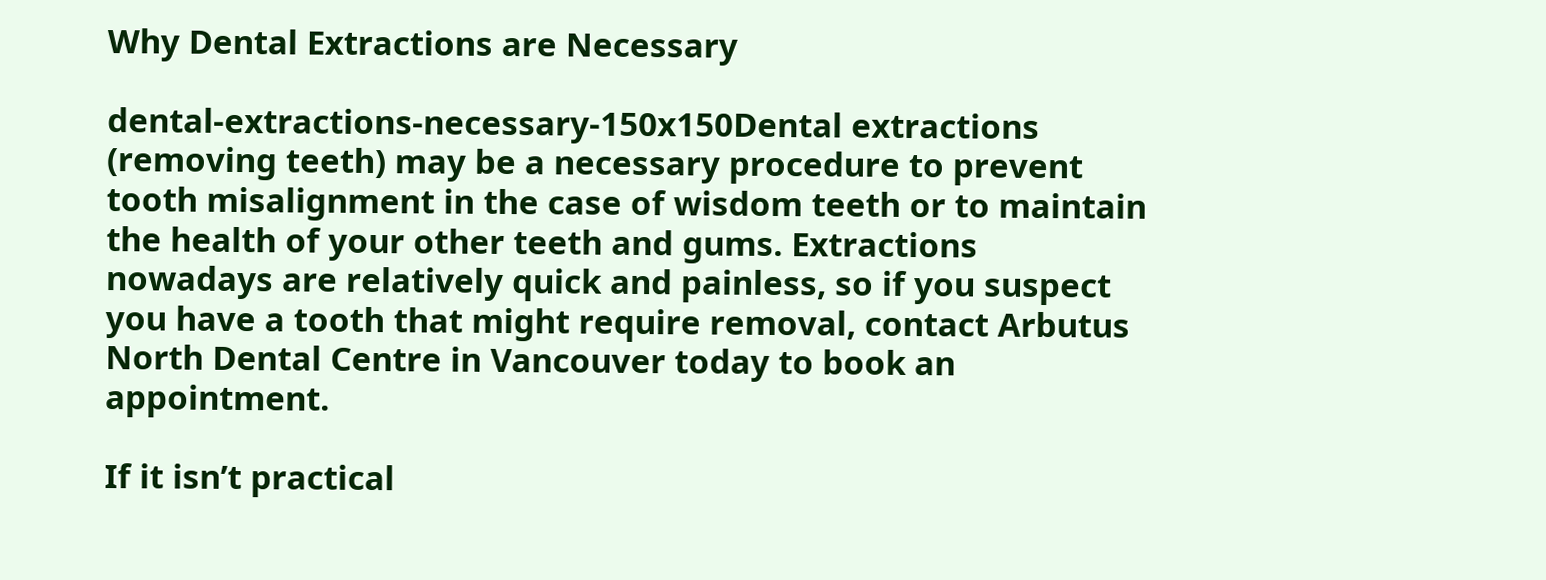Why Dental Extractions are Necessary

dental-extractions-necessary-150x150Dental extractions (removing teeth) may be a necessary procedure to prevent tooth misalignment in the case of wisdom teeth or to maintain the health of your other teeth and gums. Extractions nowadays are relatively quick and painless, so if you suspect you have a tooth that might require removal, contact Arbutus North Dental Centre in Vancouver today to book an appointment.

If it isn’t practical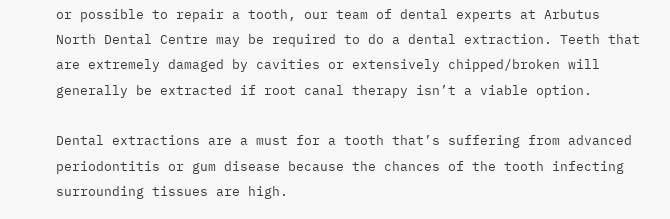or possible to repair a tooth, our team of dental experts at Arbutus North Dental Centre may be required to do a dental extraction. Teeth that are extremely damaged by cavities or extensively chipped/broken will generally be extracted if root canal therapy isn’t a viable option.

Dental extractions are a must for a tooth that’s suffering from advanced periodontitis or gum disease because the chances of the tooth infecting surrounding tissues are high.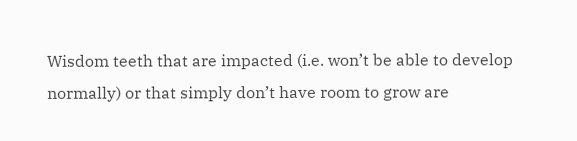Wisdom teeth that are impacted (i.e. won’t be able to develop normally) or that simply don’t have room to grow are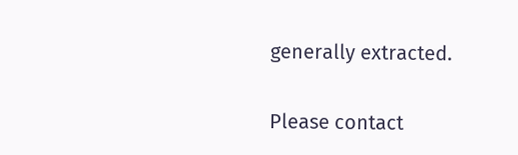generally extracted.

Please contact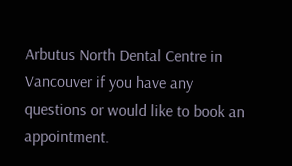Arbutus North Dental Centre in Vancouver if you have any questions or would like to book an appointment.